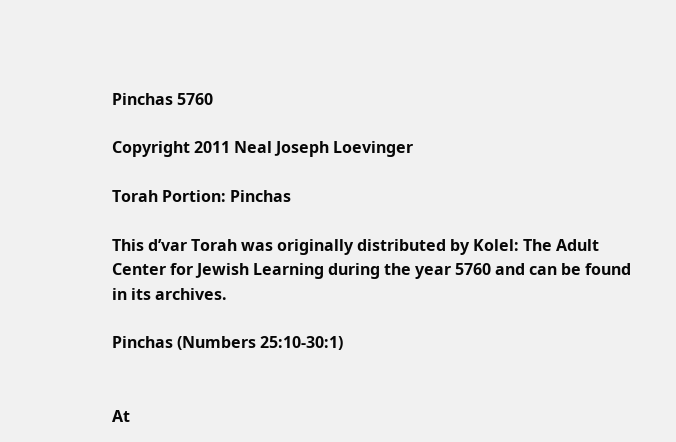Pinchas 5760

Copyright 2011 Neal Joseph Loevinger

Torah Portion: Pinchas

This d’var Torah was originally distributed by Kolel: The Adult Center for Jewish Learning during the year 5760 and can be found in its archives.

Pinchas (Numbers 25:10-30:1)


At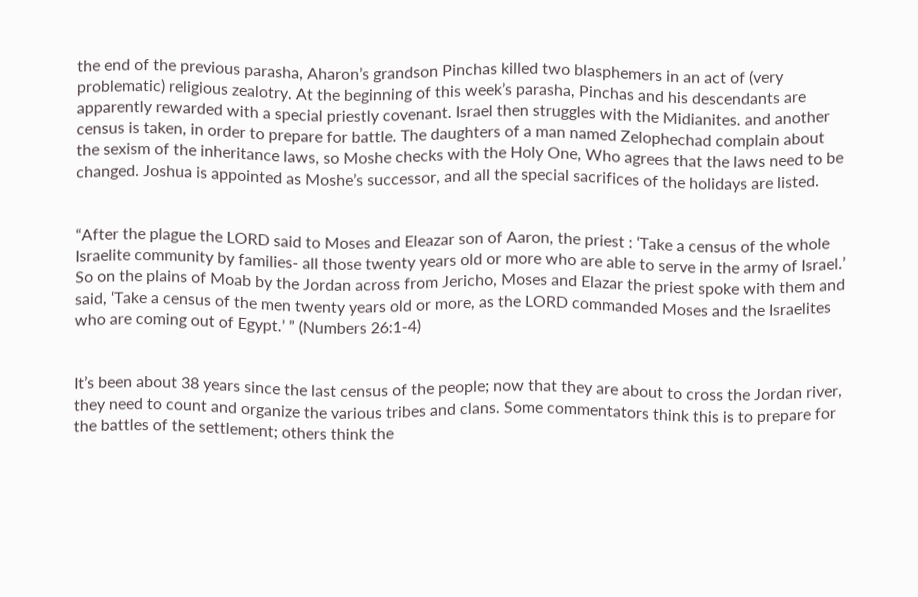the end of the previous parasha, Aharon’s grandson Pinchas killed two blasphemers in an act of (very problematic) religious zealotry. At the beginning of this week’s parasha, Pinchas and his descendants are apparently rewarded with a special priestly covenant. Israel then struggles with the Midianites. and another census is taken, in order to prepare for battle. The daughters of a man named Zelophechad complain about the sexism of the inheritance laws, so Moshe checks with the Holy One, Who agrees that the laws need to be changed. Joshua is appointed as Moshe’s successor, and all the special sacrifices of the holidays are listed.


“After the plague the LORD said to Moses and Eleazar son of Aaron, the priest : ‘Take a census of the whole Israelite community by families- all those twenty years old or more who are able to serve in the army of Israel.’ So on the plains of Moab by the Jordan across from Jericho, Moses and Elazar the priest spoke with them and said, ‘Take a census of the men twenty years old or more, as the LORD commanded Moses and the Israelites who are coming out of Egypt.’ ” (Numbers 26:1-4)


It’s been about 38 years since the last census of the people; now that they are about to cross the Jordan river, they need to count and organize the various tribes and clans. Some commentators think this is to prepare for the battles of the settlement; others think the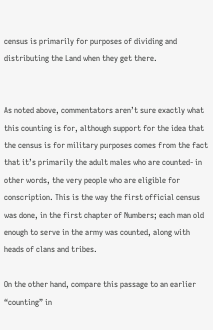census is primarily for purposes of dividing and distributing the Land when they get there.


As noted above, commentators aren’t sure exactly what this counting is for, although support for the idea that the census is for military purposes comes from the fact that it’s primarily the adult males who are counted- in other words, the very people who are eligible for conscription. This is the way the first official census was done, in the first chapter of Numbers; each man old enough to serve in the army was counted, along with heads of clans and tribes.

On the other hand, compare this passage to an earlier “counting” in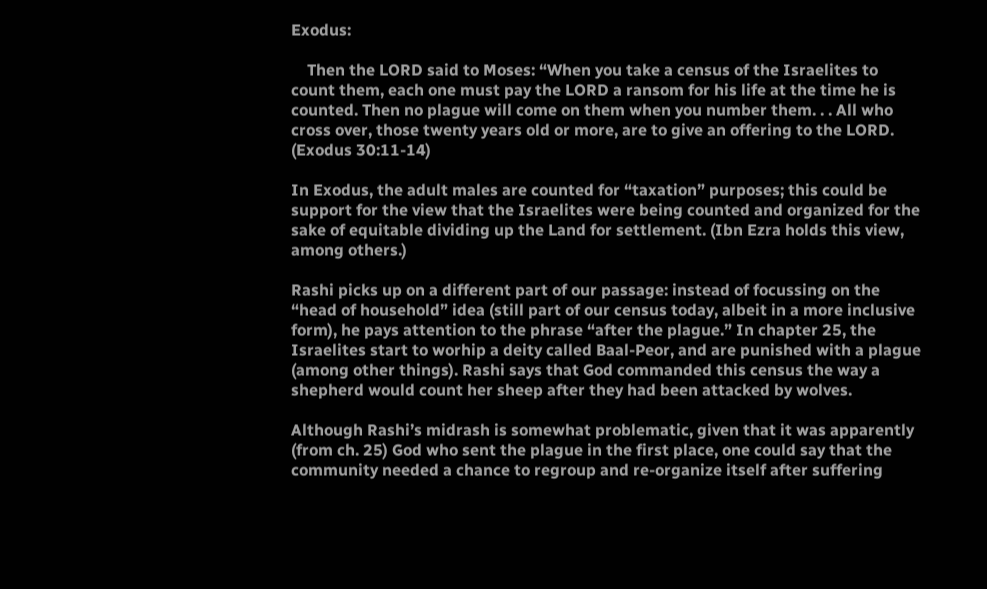Exodus:

    Then the LORD said to Moses: “When you take a census of the Israelites to count them, each one must pay the LORD a ransom for his life at the time he is counted. Then no plague will come on them when you number them. . . All who cross over, those twenty years old or more, are to give an offering to the LORD. (Exodus 30:11-14)

In Exodus, the adult males are counted for “taxation” purposes; this could be support for the view that the Israelites were being counted and organized for the sake of equitable dividing up the Land for settlement. (Ibn Ezra holds this view, among others.)

Rashi picks up on a different part of our passage: instead of focussing on the “head of household” idea (still part of our census today, albeit in a more inclusive form), he pays attention to the phrase “after the plague.” In chapter 25, the Israelites start to worhip a deity called Baal-Peor, and are punished with a plague (among other things). Rashi says that God commanded this census the way a shepherd would count her sheep after they had been attacked by wolves.

Although Rashi’s midrash is somewhat problematic, given that it was apparently (from ch. 25) God who sent the plague in the first place, one could say that the community needed a chance to regroup and re-organize itself after suffering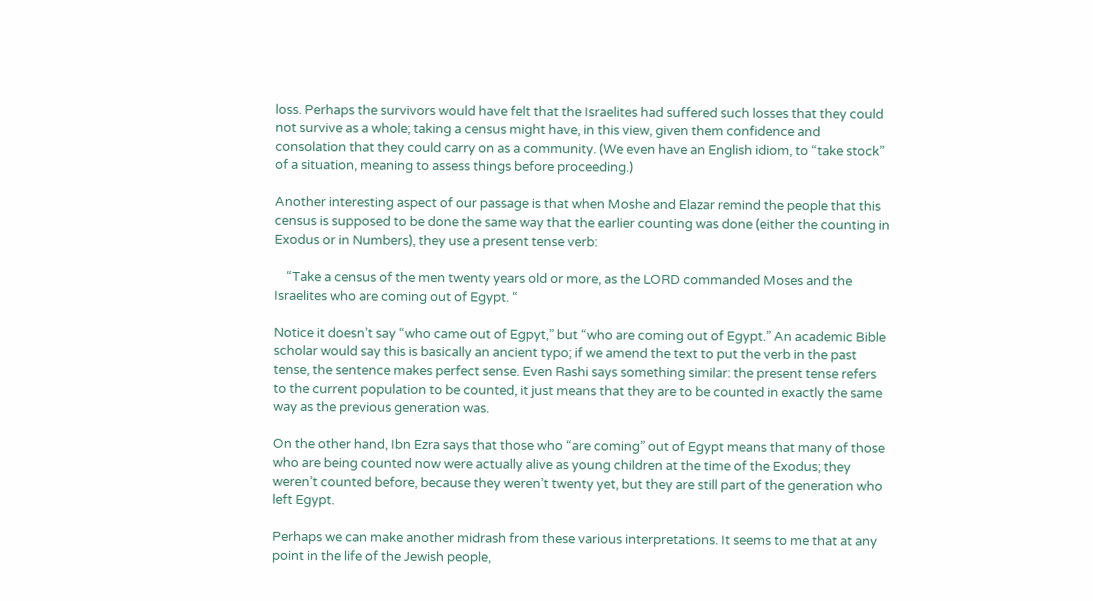loss. Perhaps the survivors would have felt that the Israelites had suffered such losses that they could not survive as a whole; taking a census might have, in this view, given them confidence and consolation that they could carry on as a community. (We even have an English idiom, to “take stock” of a situation, meaning to assess things before proceeding.)

Another interesting aspect of our passage is that when Moshe and Elazar remind the people that this census is supposed to be done the same way that the earlier counting was done (either the counting in Exodus or in Numbers), they use a present tense verb:

    “Take a census of the men twenty years old or more, as the LORD commanded Moses and the Israelites who are coming out of Egypt. “

Notice it doesn’t say “who came out of Egpyt,” but “who are coming out of Egypt.” An academic Bible scholar would say this is basically an ancient typo; if we amend the text to put the verb in the past tense, the sentence makes perfect sense. Even Rashi says something similar: the present tense refers to the current population to be counted, it just means that they are to be counted in exactly the same way as the previous generation was.

On the other hand, Ibn Ezra says that those who “are coming” out of Egypt means that many of those who are being counted now were actually alive as young children at the time of the Exodus; they weren’t counted before, because they weren’t twenty yet, but they are still part of the generation who left Egypt.

Perhaps we can make another midrash from these various interpretations. It seems to me that at any point in the life of the Jewish people,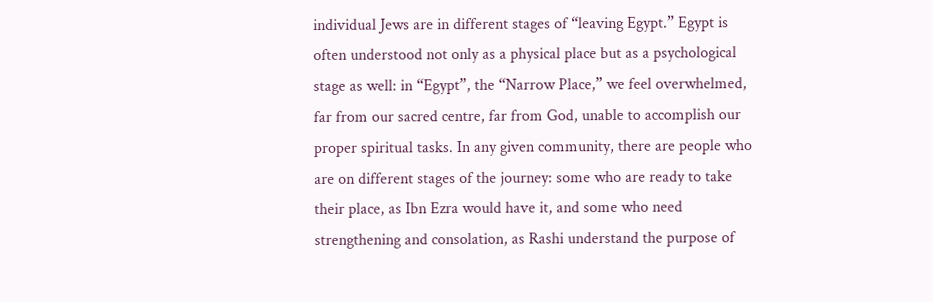individual Jews are in different stages of “leaving Egypt.” Egypt is often understood not only as a physical place but as a psychological stage as well: in “Egypt”, the “Narrow Place,” we feel overwhelmed, far from our sacred centre, far from God, unable to accomplish our proper spiritual tasks. In any given community, there are people who are on different stages of the journey: some who are ready to take their place, as Ibn Ezra would have it, and some who need strengthening and consolation, as Rashi understand the purpose of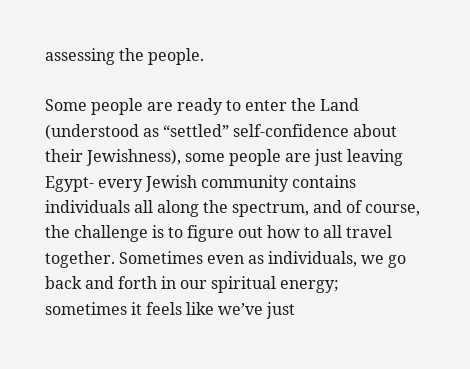assessing the people.

Some people are ready to enter the Land (understood as “settled” self-confidence about their Jewishness), some people are just leaving Egypt- every Jewish community contains individuals all along the spectrum, and of course, the challenge is to figure out how to all travel together. Sometimes even as individuals, we go back and forth in our spiritual energy; sometimes it feels like we’ve just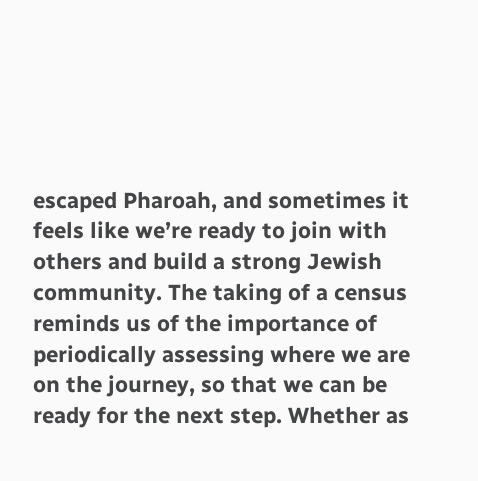escaped Pharoah, and sometimes it feels like we’re ready to join with others and build a strong Jewish community. The taking of a census reminds us of the importance of periodically assessing where we are on the journey, so that we can be ready for the next step. Whether as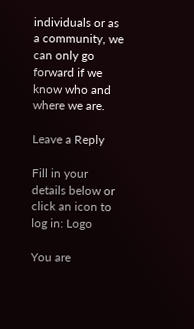individuals or as a community, we can only go forward if we know who and where we are.

Leave a Reply

Fill in your details below or click an icon to log in: Logo

You are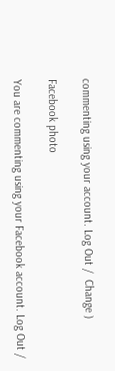commenting using your account. Log Out /  Change )

Facebook photo

You are commenting using your Facebook account. Log Out /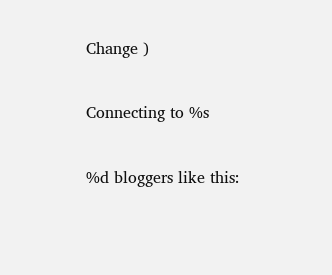Change )

Connecting to %s

%d bloggers like this: